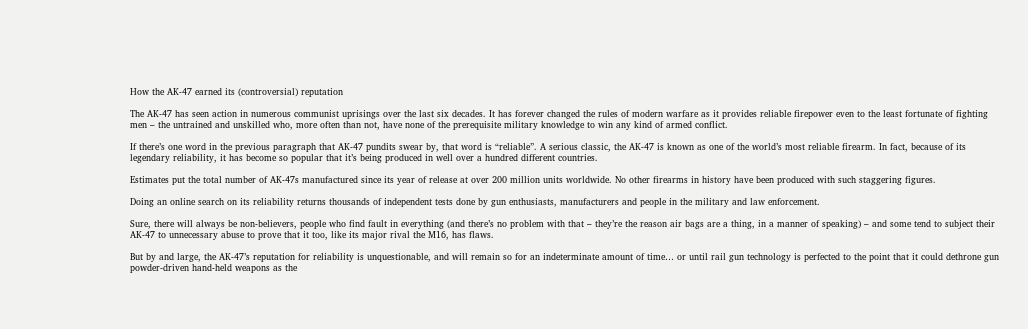How the AK-47 earned its (controversial) reputation

The AK-47 has seen action in numerous communist uprisings over the last six decades. It has forever changed the rules of modern warfare as it provides reliable firepower even to the least fortunate of fighting men – the untrained and unskilled who, more often than not, have none of the prerequisite military knowledge to win any kind of armed conflict.

If there’s one word in the previous paragraph that AK-47 pundits swear by, that word is “reliable”. A serious classic, the AK-47 is known as one of the world’s most reliable firearm. In fact, because of its legendary reliability, it has become so popular that it’s being produced in well over a hundred different countries.

Estimates put the total number of AK-47s manufactured since its year of release at over 200 million units worldwide. No other firearms in history have been produced with such staggering figures.

Doing an online search on its reliability returns thousands of independent tests done by gun enthusiasts, manufacturers and people in the military and law enforcement.

Sure, there will always be non-believers, people who find fault in everything (and there’s no problem with that – they’re the reason air bags are a thing, in a manner of speaking) – and some tend to subject their AK-47 to unnecessary abuse to prove that it too, like its major rival the M16, has flaws.

But by and large, the AK-47’s reputation for reliability is unquestionable, and will remain so for an indeterminate amount of time… or until rail gun technology is perfected to the point that it could dethrone gun powder-driven hand-held weapons as the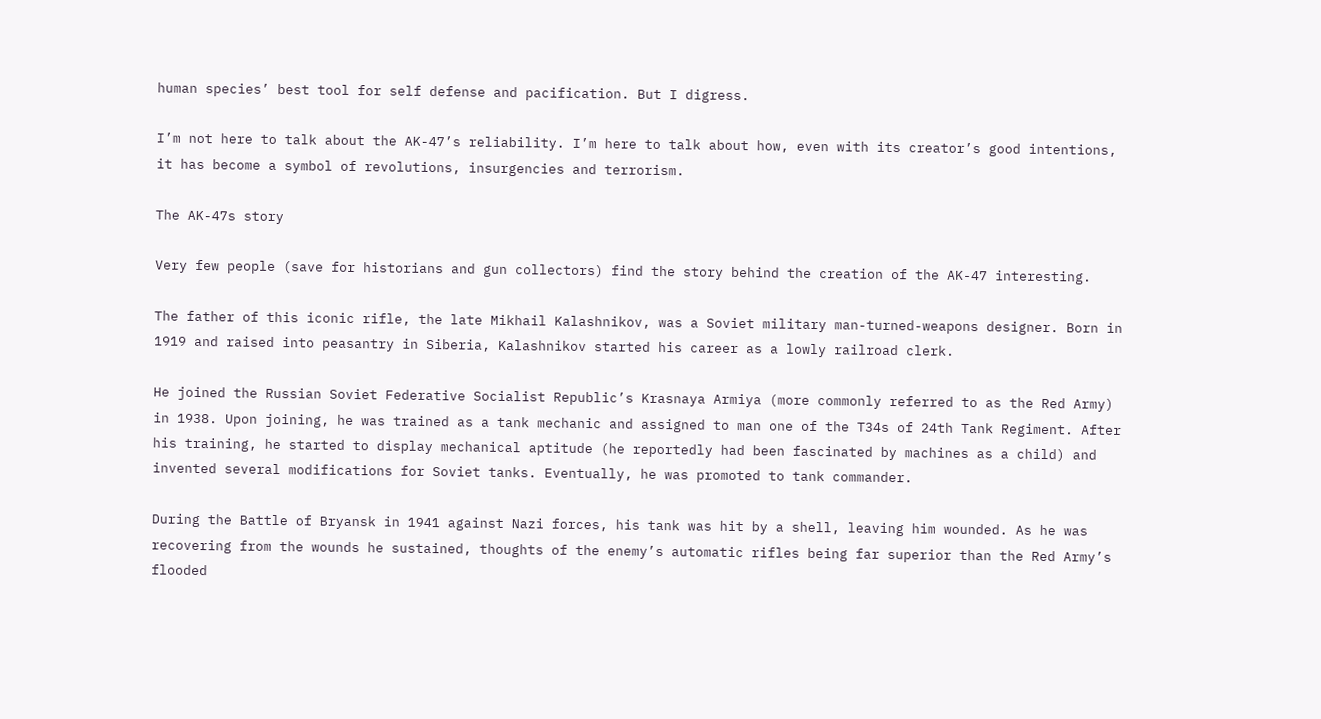human species’ best tool for self defense and pacification. But I digress.

I’m not here to talk about the AK-47’s reliability. I’m here to talk about how, even with its creator’s good intentions, it has become a symbol of revolutions, insurgencies and terrorism.

The AK-47s story

Very few people (save for historians and gun collectors) find the story behind the creation of the AK-47 interesting.

The father of this iconic rifle, the late Mikhail Kalashnikov, was a Soviet military man-turned-weapons designer. Born in 1919 and raised into peasantry in Siberia, Kalashnikov started his career as a lowly railroad clerk.

He joined the Russian Soviet Federative Socialist Republic’s Krasnaya Armiya (more commonly referred to as the Red Army) in 1938. Upon joining, he was trained as a tank mechanic and assigned to man one of the T34s of 24th Tank Regiment. After his training, he started to display mechanical aptitude (he reportedly had been fascinated by machines as a child) and invented several modifications for Soviet tanks. Eventually, he was promoted to tank commander.

During the Battle of Bryansk in 1941 against Nazi forces, his tank was hit by a shell, leaving him wounded. As he was recovering from the wounds he sustained, thoughts of the enemy’s automatic rifles being far superior than the Red Army’s flooded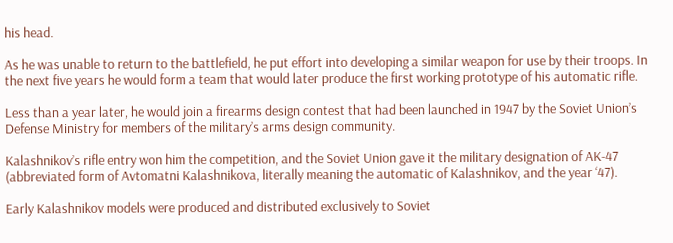his head.

As he was unable to return to the battlefield, he put effort into developing a similar weapon for use by their troops. In the next five years he would form a team that would later produce the first working prototype of his automatic rifle.

Less than a year later, he would join a firearms design contest that had been launched in 1947 by the Soviet Union’s Defense Ministry for members of the military’s arms design community.

Kalashnikov’s rifle entry won him the competition, and the Soviet Union gave it the military designation of AK-47 (abbreviated form of Avtomatni Kalashnikova, literally meaning the automatic of Kalashnikov, and the year ‘47).

Early Kalashnikov models were produced and distributed exclusively to Soviet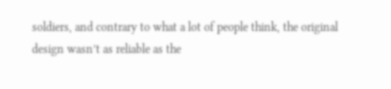soldiers, and contrary to what a lot of people think, the original design wasn’t as reliable as the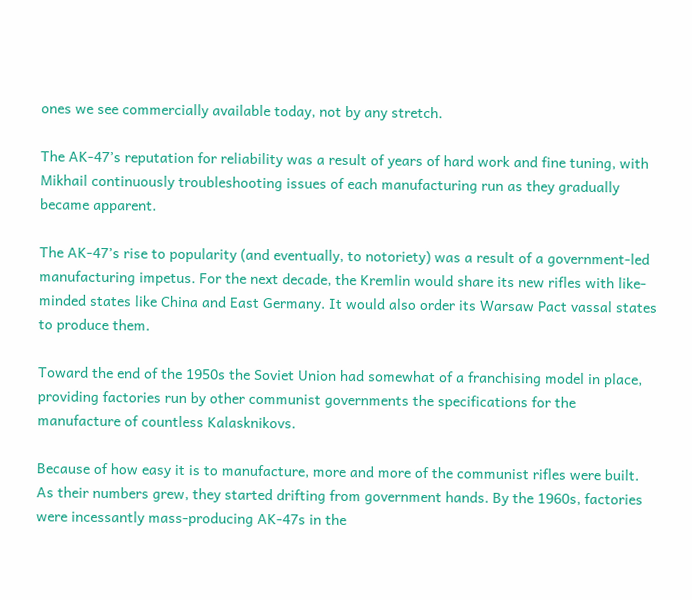ones we see commercially available today, not by any stretch.

The AK-47’s reputation for reliability was a result of years of hard work and fine tuning, with Mikhail continuously troubleshooting issues of each manufacturing run as they gradually became apparent.

The AK-47’s rise to popularity (and eventually, to notoriety) was a result of a government-led manufacturing impetus. For the next decade, the Kremlin would share its new rifles with like-minded states like China and East Germany. It would also order its Warsaw Pact vassal states to produce them.

Toward the end of the 1950s the Soviet Union had somewhat of a franchising model in place, providing factories run by other communist governments the specifications for the manufacture of countless Kalasknikovs.

Because of how easy it is to manufacture, more and more of the communist rifles were built. As their numbers grew, they started drifting from government hands. By the 1960s, factories were incessantly mass-producing AK-47s in the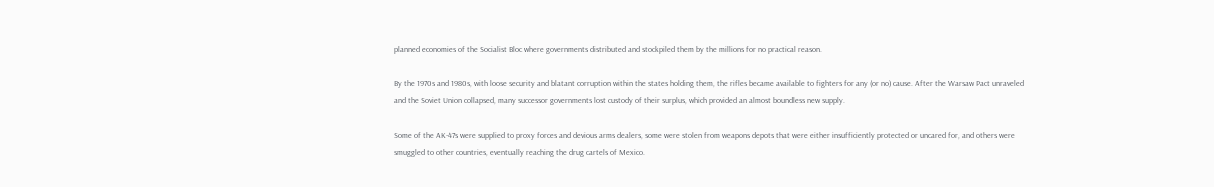planned economies of the Socialist Bloc where governments distributed and stockpiled them by the millions for no practical reason.

By the 1970s and 1980s, with loose security and blatant corruption within the states holding them, the rifles became available to fighters for any (or no) cause. After the Warsaw Pact unraveled and the Soviet Union collapsed, many successor governments lost custody of their surplus, which provided an almost boundless new supply.

Some of the AK-47s were supplied to proxy forces and devious arms dealers, some were stolen from weapons depots that were either insufficiently protected or uncared for, and others were smuggled to other countries, eventually reaching the drug cartels of Mexico.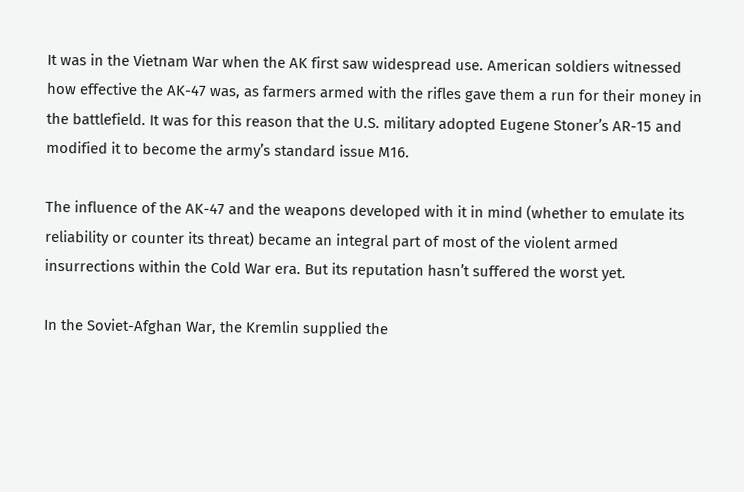It was in the Vietnam War when the AK first saw widespread use. American soldiers witnessed how effective the AK-47 was, as farmers armed with the rifles gave them a run for their money in the battlefield. It was for this reason that the U.S. military adopted Eugene Stoner’s AR-15 and modified it to become the army’s standard issue M16.

The influence of the AK-47 and the weapons developed with it in mind (whether to emulate its reliability or counter its threat) became an integral part of most of the violent armed insurrections within the Cold War era. But its reputation hasn’t suffered the worst yet.

In the Soviet-Afghan War, the Kremlin supplied the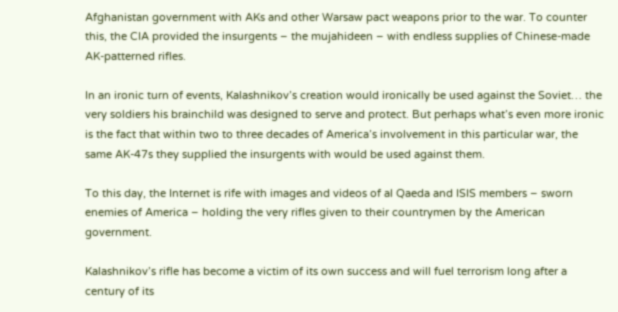Afghanistan government with AKs and other Warsaw pact weapons prior to the war. To counter this, the CIA provided the insurgents – the mujahideen – with endless supplies of Chinese-made AK-patterned rifles.

In an ironic turn of events, Kalashnikov’s creation would ironically be used against the Soviet… the very soldiers his brainchild was designed to serve and protect. But perhaps what’s even more ironic is the fact that within two to three decades of America’s involvement in this particular war, the same AK-47s they supplied the insurgents with would be used against them.

To this day, the Internet is rife with images and videos of al Qaeda and ISIS members – sworn enemies of America – holding the very rifles given to their countrymen by the American government.

Kalashnikov’s rifle has become a victim of its own success and will fuel terrorism long after a century of its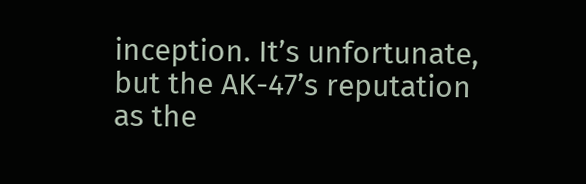inception. It’s unfortunate, but the AK-47’s reputation as the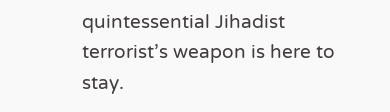quintessential Jihadist terrorist’s weapon is here to stay.